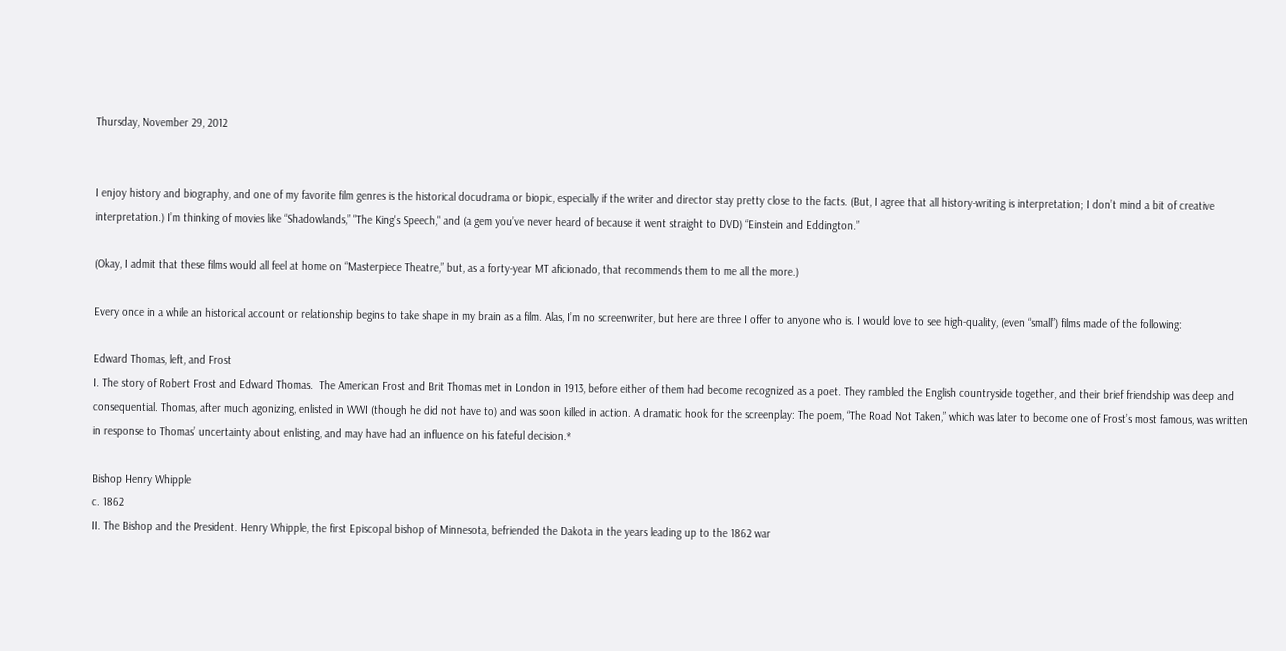Thursday, November 29, 2012


I enjoy history and biography, and one of my favorite film genres is the historical docudrama or biopic, especially if the writer and director stay pretty close to the facts. (But, I agree that all history-writing is interpretation; I don’t mind a bit of creative interpretation.) I’m thinking of movies like “Shadowlands,” "The King's Speech," and (a gem you’ve never heard of because it went straight to DVD) “Einstein and Eddington.”

(Okay, I admit that these films would all feel at home on “Masterpiece Theatre,” but, as a forty-year MT aficionado, that recommends them to me all the more.)

Every once in a while an historical account or relationship begins to take shape in my brain as a film. Alas, I’m no screenwriter, but here are three I offer to anyone who is. I would love to see high-quality, (even “small”) films made of the following:

Edward Thomas, left, and Frost
I. The story of Robert Frost and Edward Thomas.  The American Frost and Brit Thomas met in London in 1913, before either of them had become recognized as a poet. They rambled the English countryside together, and their brief friendship was deep and consequential. Thomas, after much agonizing, enlisted in WWI (though he did not have to) and was soon killed in action. A dramatic hook for the screenplay: The poem, “The Road Not Taken,” which was later to become one of Frost’s most famous, was written in response to Thomas’ uncertainty about enlisting, and may have had an influence on his fateful decision.*

Bishop Henry Whipple
c. 1862
II. The Bishop and the President. Henry Whipple, the first Episcopal bishop of Minnesota, befriended the Dakota in the years leading up to the 1862 war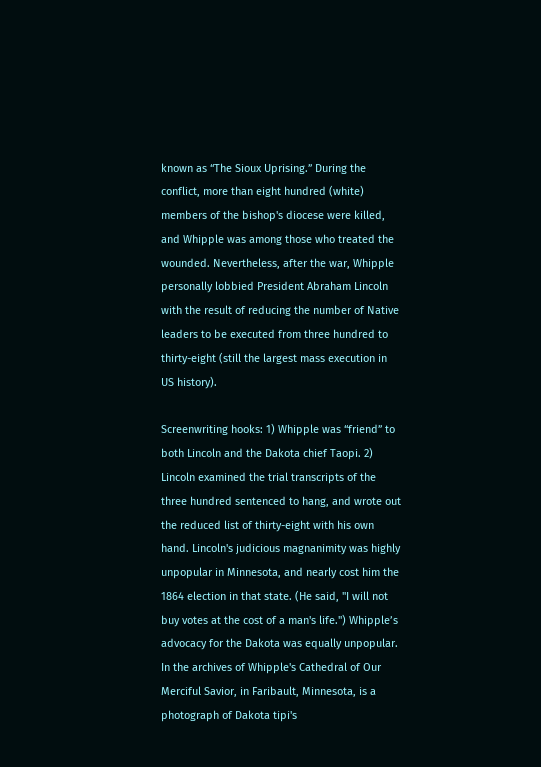known as “The Sioux Uprising.” During the conflict, more than eight hundred (white) members of the bishop's diocese were killed, and Whipple was among those who treated the wounded. Nevertheless, after the war, Whipple personally lobbied President Abraham Lincoln with the result of reducing the number of Native leaders to be executed from three hundred to thirty-eight (still the largest mass execution in US history).

Screenwriting hooks: 1) Whipple was “friend” to both Lincoln and the Dakota chief Taopi. 2) Lincoln examined the trial transcripts of the three hundred sentenced to hang, and wrote out the reduced list of thirty-eight with his own hand. Lincoln's judicious magnanimity was highly unpopular in Minnesota, and nearly cost him the 1864 election in that state. (He said, "I will not buy votes at the cost of a man's life.") Whipple’s advocacy for the Dakota was equally unpopular. In the archives of Whipple's Cathedral of Our Merciful Savior, in Faribault, Minnesota, is a photograph of Dakota tipi's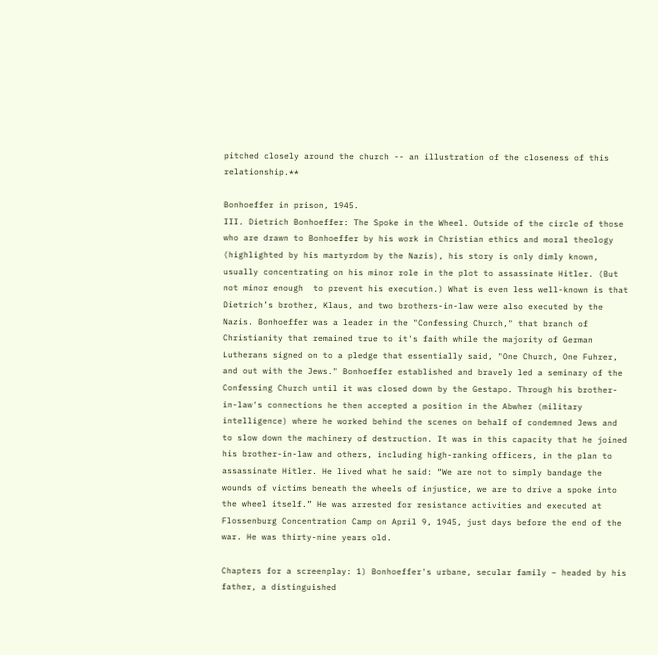pitched closely around the church -- an illustration of the closeness of this relationship.**

Bonhoeffer in prison, 1945.
III. Dietrich Bonhoeffer: The Spoke in the Wheel. Outside of the circle of those who are drawn to Bonhoeffer by his work in Christian ethics and moral theology (highlighted by his martyrdom by the Nazis), his story is only dimly known, usually concentrating on his minor role in the plot to assassinate Hitler. (But not minor enough  to prevent his execution.) What is even less well-known is that Dietrich’s brother, Klaus, and two brothers-in-law were also executed by the Nazis. Bonhoeffer was a leader in the "Confessing Church," that branch of Christianity that remained true to it's faith while the majority of German Lutherans signed on to a pledge that essentially said, "One Church, One Fuhrer, and out with the Jews." Bonhoeffer established and bravely led a seminary of the Confessing Church until it was closed down by the Gestapo. Through his brother-in-law's connections he then accepted a position in the Abwher (military intelligence) where he worked behind the scenes on behalf of condemned Jews and to slow down the machinery of destruction. It was in this capacity that he joined his brother-in-law and others, including high-ranking officers, in the plan to assassinate Hitler. He lived what he said: “We are not to simply bandage the wounds of victims beneath the wheels of injustice, we are to drive a spoke into the wheel itself.” He was arrested for resistance activities and executed at Flossenburg Concentration Camp on April 9, 1945, just days before the end of the war. He was thirty-nine years old.

Chapters for a screenplay: 1) Bonhoeffer's urbane, secular family – headed by his father, a distinguished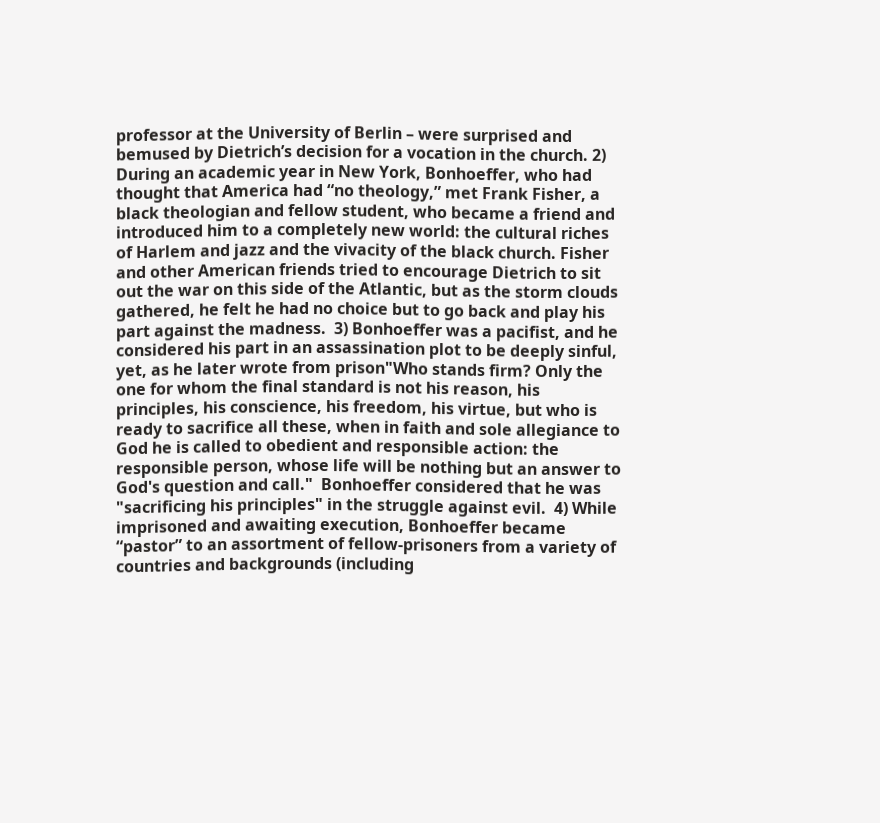professor at the University of Berlin – were surprised and bemused by Dietrich’s decision for a vocation in the church. 2) During an academic year in New York, Bonhoeffer, who had thought that America had “no theology,” met Frank Fisher, a black theologian and fellow student, who became a friend and introduced him to a completely new world: the cultural riches of Harlem and jazz and the vivacity of the black church. Fisher and other American friends tried to encourage Dietrich to sit out the war on this side of the Atlantic, but as the storm clouds gathered, he felt he had no choice but to go back and play his part against the madness.  3) Bonhoeffer was a pacifist, and he considered his part in an assassination plot to be deeply sinful, yet, as he later wrote from prison"Who stands firm? Only the one for whom the final standard is not his reason, his principles, his conscience, his freedom, his virtue, but who is ready to sacrifice all these, when in faith and sole allegiance to God he is called to obedient and responsible action: the responsible person, whose life will be nothing but an answer to God's question and call."  Bonhoeffer considered that he was "sacrificing his principles" in the struggle against evil.  4) While imprisoned and awaiting execution, Bonhoeffer became “pastor” to an assortment of fellow-prisoners from a variety of countries and backgrounds (including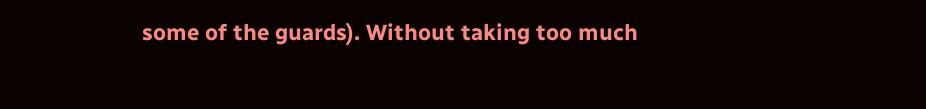some of the guards). Without taking too much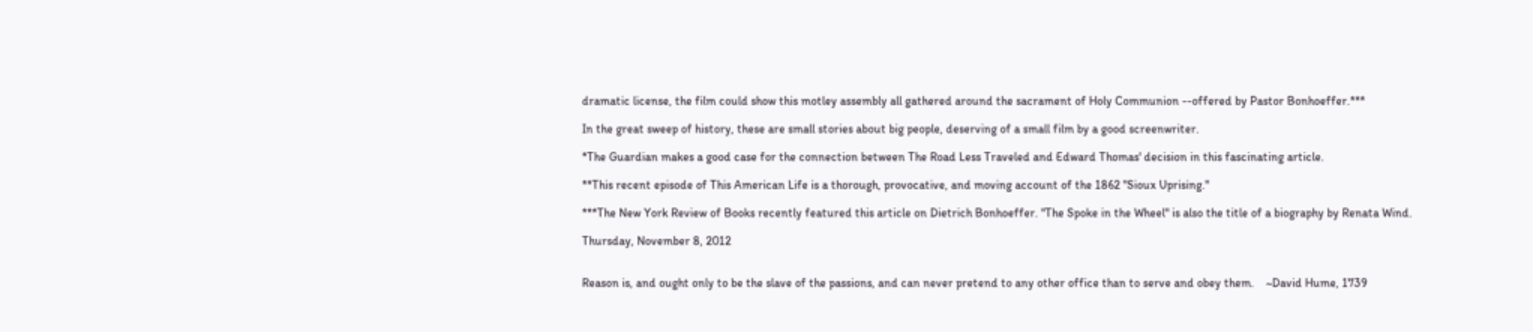dramatic license, the film could show this motley assembly all gathered around the sacrament of Holy Communion --offered by Pastor Bonhoeffer.***

In the great sweep of history, these are small stories about big people, deserving of a small film by a good screenwriter.

*The Guardian makes a good case for the connection between The Road Less Traveled and Edward Thomas' decision in this fascinating article.

**This recent episode of This American Life is a thorough, provocative, and moving account of the 1862 "Sioux Uprising."

***The New York Review of Books recently featured this article on Dietrich Bonhoeffer. "The Spoke in the Wheel" is also the title of a biography by Renata Wind.

Thursday, November 8, 2012


Reason is, and ought only to be the slave of the passions, and can never pretend to any other office than to serve and obey them.    ~David Hume, 1739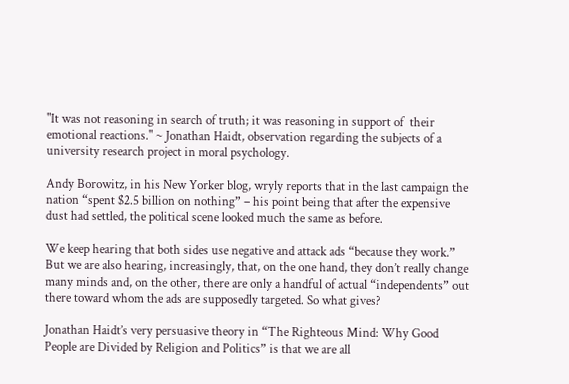"It was not reasoning in search of truth; it was reasoning in support of  their emotional reactions." ~ Jonathan Haidt, observation regarding the subjects of a university research project in moral psychology.

Andy Borowitz, in his New Yorker blog, wryly reports that in the last campaign the nation “spent $2.5 billion on nothing” – his point being that after the expensive dust had settled, the political scene looked much the same as before.

We keep hearing that both sides use negative and attack ads “because they work.” But we are also hearing, increasingly, that, on the one hand, they don’t really change many minds and, on the other, there are only a handful of actual “independents” out there toward whom the ads are supposedly targeted. So what gives?

Jonathan Haidt’s very persuasive theory in “The Righteous Mind: Why Good People are Divided by Religion and Politics” is that we are all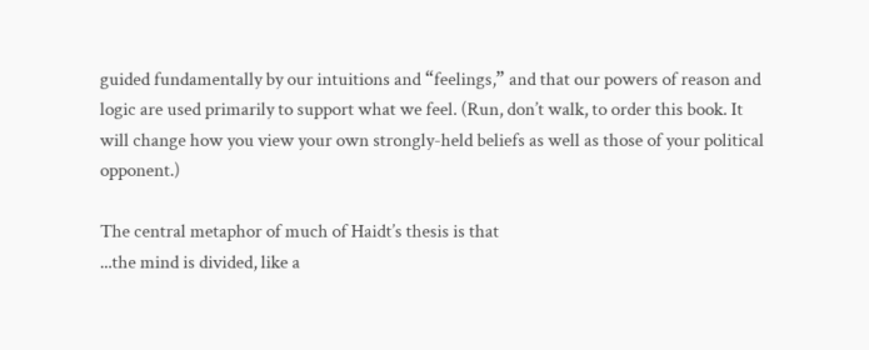guided fundamentally by our intuitions and “feelings,” and that our powers of reason and logic are used primarily to support what we feel. (Run, don’t walk, to order this book. It will change how you view your own strongly-held beliefs as well as those of your political opponent.)

The central metaphor of much of Haidt’s thesis is that
...the mind is divided, like a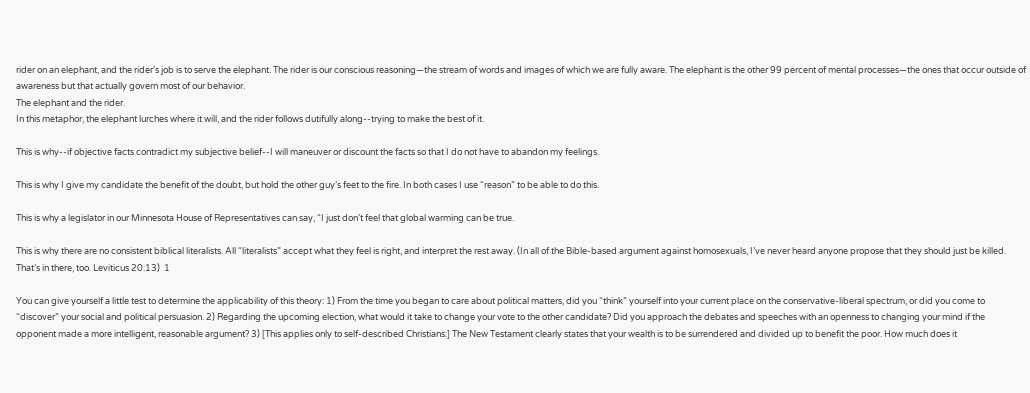rider on an elephant, and the rider’s job is to serve the elephant. The rider is our conscious reasoning—the stream of words and images of which we are fully aware. The elephant is the other 99 percent of mental processes—the ones that occur outside of awareness but that actually govern most of our behavior.
The elephant and the rider.
In this metaphor, the elephant lurches where it will, and the rider follows dutifully along--trying to make the best of it.

This is why--if objective facts contradict my subjective belief--I will maneuver or discount the facts so that I do not have to abandon my feelings.

This is why I give my candidate the benefit of the doubt, but hold the other guy’s feet to the fire. In both cases I use “reason” to be able to do this.

This is why a legislator in our Minnesota House of Representatives can say, “I just don’t feel that global warming can be true.

This is why there are no consistent biblical literalists. All “literalists” accept what they feel is right, and interpret the rest away. (In all of the Bible-based argument against homosexuals, I’ve never heard anyone propose that they should just be killed. That’s in there, too. Leviticus 20:13)  1

You can give yourself a little test to determine the applicability of this theory: 1) From the time you began to care about political matters, did you “think” yourself into your current place on the conservative-liberal spectrum, or did you come to “discover” your social and political persuasion. 2) Regarding the upcoming election, what would it take to change your vote to the other candidate? Did you approach the debates and speeches with an openness to changing your mind if the opponent made a more intelligent, reasonable argument? 3) [This applies only to self-described Christians:] The New Testament clearly states that your wealth is to be surrendered and divided up to benefit the poor. How much does it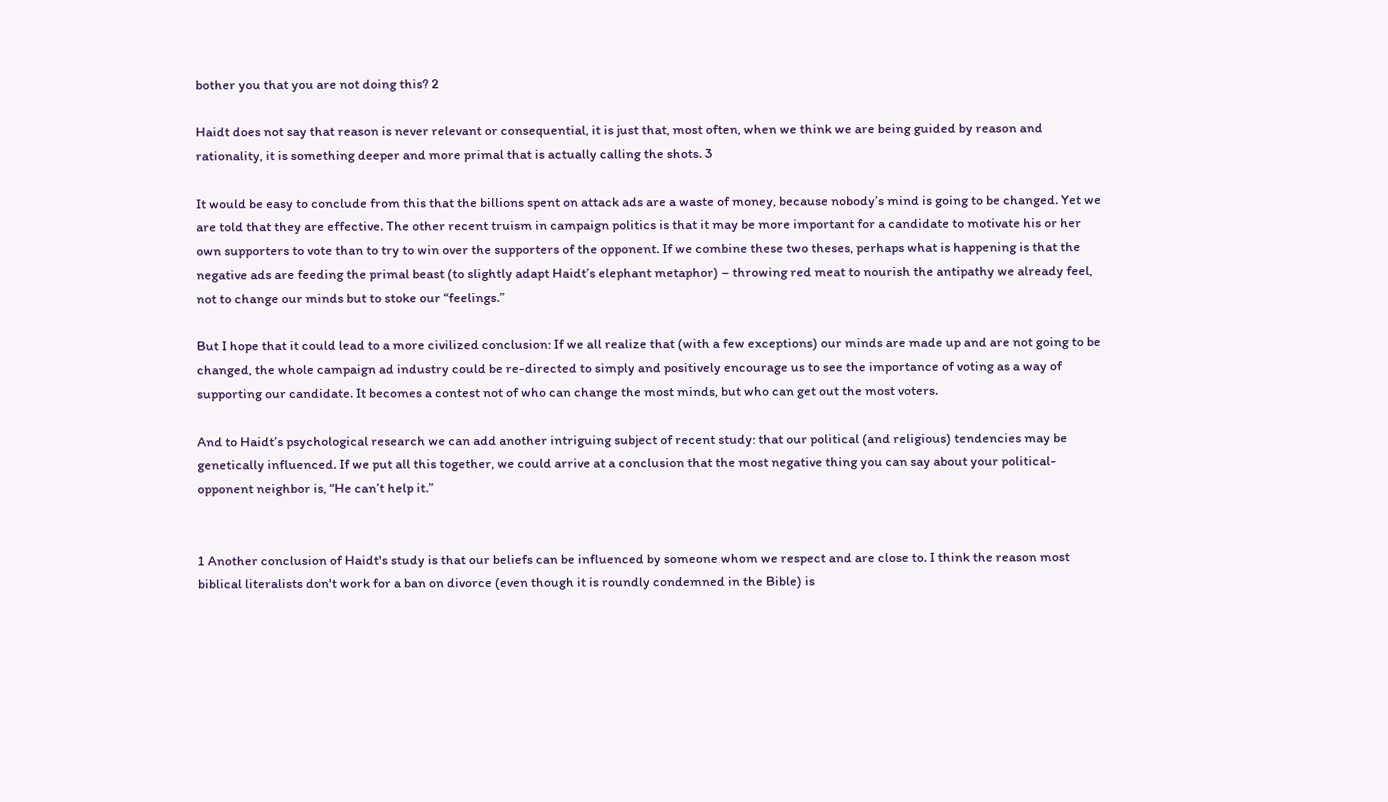bother you that you are not doing this? 2

Haidt does not say that reason is never relevant or consequential, it is just that, most often, when we think we are being guided by reason and rationality, it is something deeper and more primal that is actually calling the shots. 3

It would be easy to conclude from this that the billions spent on attack ads are a waste of money, because nobody’s mind is going to be changed. Yet we are told that they are effective. The other recent truism in campaign politics is that it may be more important for a candidate to motivate his or her own supporters to vote than to try to win over the supporters of the opponent. If we combine these two theses, perhaps what is happening is that the negative ads are feeding the primal beast (to slightly adapt Haidt’s elephant metaphor) – throwing red meat to nourish the antipathy we already feel, not to change our minds but to stoke our “feelings.”

But I hope that it could lead to a more civilized conclusion: If we all realize that (with a few exceptions) our minds are made up and are not going to be changed, the whole campaign ad industry could be re-directed to simply and positively encourage us to see the importance of voting as a way of supporting our candidate. It becomes a contest not of who can change the most minds, but who can get out the most voters.

And to Haidt’s psychological research we can add another intriguing subject of recent study: that our political (and religious) tendencies may be genetically influenced. If we put all this together, we could arrive at a conclusion that the most negative thing you can say about your political-opponent neighbor is, “He can’t help it.”


1 Another conclusion of Haidt's study is that our beliefs can be influenced by someone whom we respect and are close to. I think the reason most biblical literalists don't work for a ban on divorce (even though it is roundly condemned in the Bible) is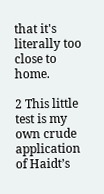that it's literally too close to home.

2 This little test is my own crude application of Haidt’s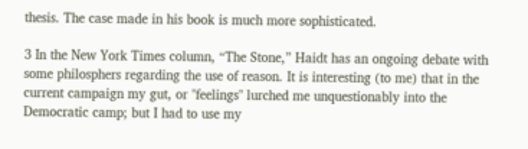thesis. The case made in his book is much more sophisticated.

3 In the New York Times column, “The Stone,” Haidt has an ongoing debate with some philosphers regarding the use of reason. It is interesting (to me) that in the current campaign my gut, or "feelings" lurched me unquestionably into the Democratic camp; but I had to use my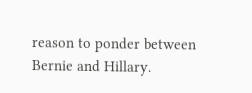reason to ponder between Bernie and Hillary.